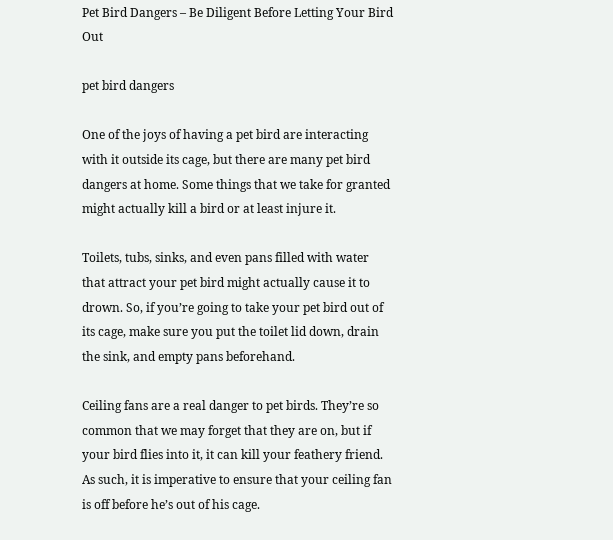Pet Bird Dangers – Be Diligent Before Letting Your Bird Out

pet bird dangers

One of the joys of having a pet bird are interacting with it outside its cage, but there are many pet bird dangers at home. Some things that we take for granted might actually kill a bird or at least injure it.

Toilets, tubs, sinks, and even pans filled with water that attract your pet bird might actually cause it to drown. So, if you’re going to take your pet bird out of its cage, make sure you put the toilet lid down, drain the sink, and empty pans beforehand.

Ceiling fans are a real danger to pet birds. They’re so common that we may forget that they are on, but if your bird flies into it, it can kill your feathery friend. As such, it is imperative to ensure that your ceiling fan is off before he’s out of his cage.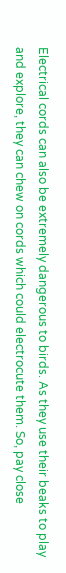Electrical cords can also be extremely dangerous to birds. As they use their beaks to play and explore, they can chew on cords which could electrocute them. So, pay close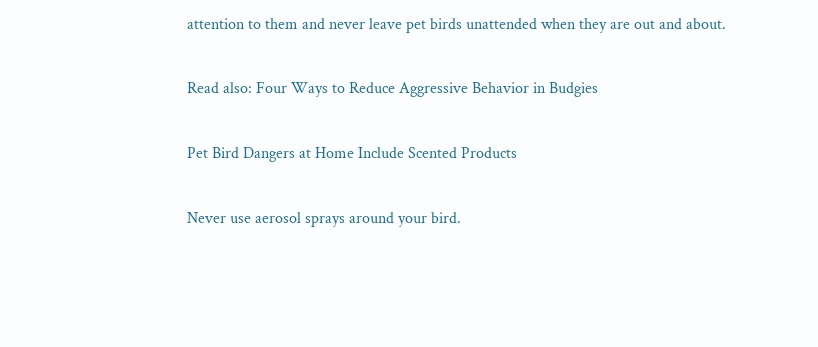attention to them and never leave pet birds unattended when they are out and about.

Read also: Four Ways to Reduce Aggressive Behavior in Budgies

Pet Bird Dangers at Home Include Scented Products

Never use aerosol sprays around your bird.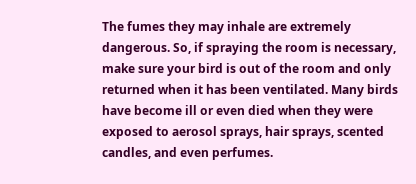The fumes they may inhale are extremely dangerous. So, if spraying the room is necessary, make sure your bird is out of the room and only returned when it has been ventilated. Many birds have become ill or even died when they were exposed to aerosol sprays, hair sprays, scented candles, and even perfumes.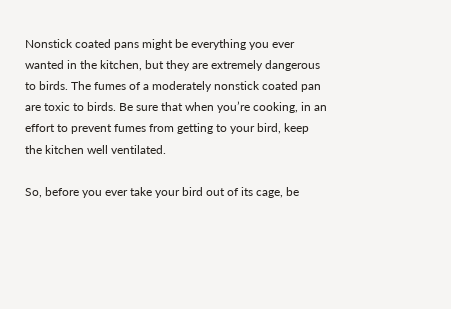Nonstick coated pans might be everything you ever wanted in the kitchen, but they are extremely dangerous to birds. The fumes of a moderately nonstick coated pan are toxic to birds. Be sure that when you’re cooking, in an effort to prevent fumes from getting to your bird, keep the kitchen well ventilated.

So, before you ever take your bird out of its cage, be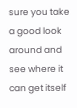sure you take a good look around and see where it can get itself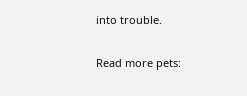into trouble.

Read more pets: